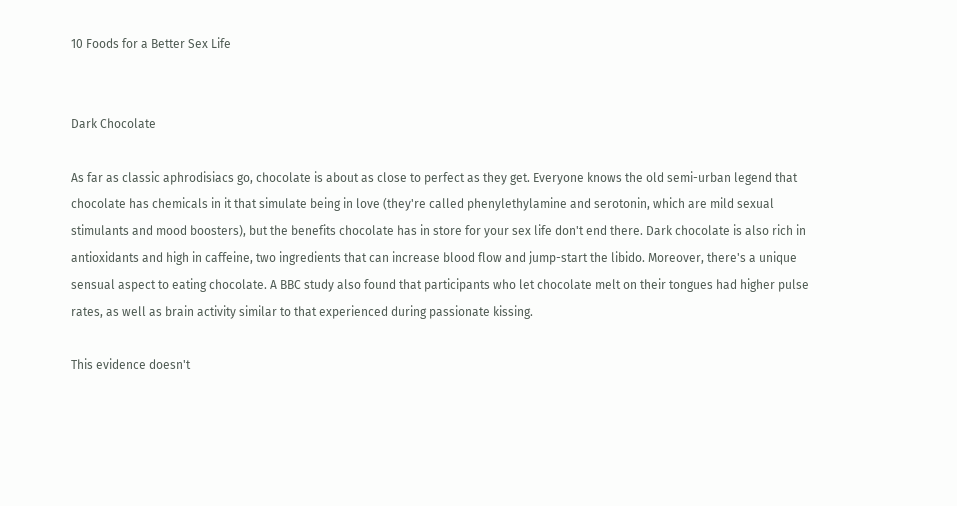10 Foods for a Better Sex Life


Dark Chocolate

As far as classic aphrodisiacs go, chocolate is about as close to perfect as they get. Everyone knows the old semi-urban legend that chocolate has chemicals in it that simulate being in love (they're called phenylethylamine and serotonin, which are mild sexual stimulants and mood boosters), but the benefits chocolate has in store for your sex life don't end there. Dark chocolate is also rich in antioxidants and high in caffeine, two ingredients that can increase blood flow and jump-start the libido. Moreover, there's a unique sensual aspect to eating chocolate. A BBC study also found that participants who let chocolate melt on their tongues had higher pulse rates, as well as brain activity similar to that experienced during passionate kissing.

This evidence doesn't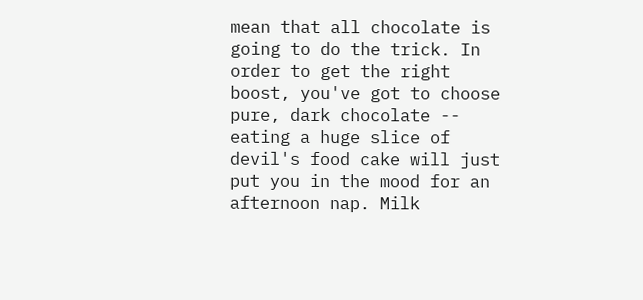mean that all chocolate is going to do the trick. In order to get the right boost, you've got to choose pure, dark chocolate -- eating a huge slice of devil's food cake will just put you in the mood for an afternoon nap. Milk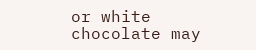or white chocolate may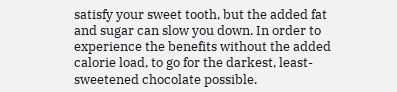satisfy your sweet tooth, but the added fat and sugar can slow you down. In order to experience the benefits without the added calorie load, to go for the darkest, least-sweetened chocolate possible.